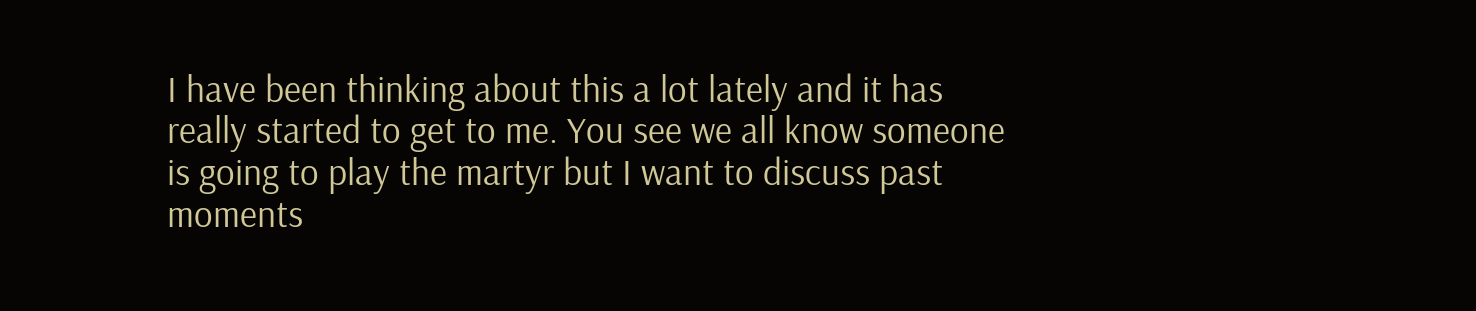I have been thinking about this a lot lately and it has really started to get to me. You see we all know someone is going to play the martyr but I want to discuss past moments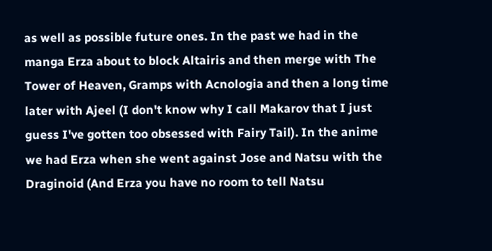as well as possible future ones. In the past we had in the manga Erza about to block Altairis and then merge with The Tower of Heaven, Gramps with Acnologia and then a long time later with Ajeel (I don't know why I call Makarov that I just guess I've gotten too obsessed with Fairy Tail). In the anime we had Erza when she went against Jose and Natsu with the Draginoid (And Erza you have no room to tell Natsu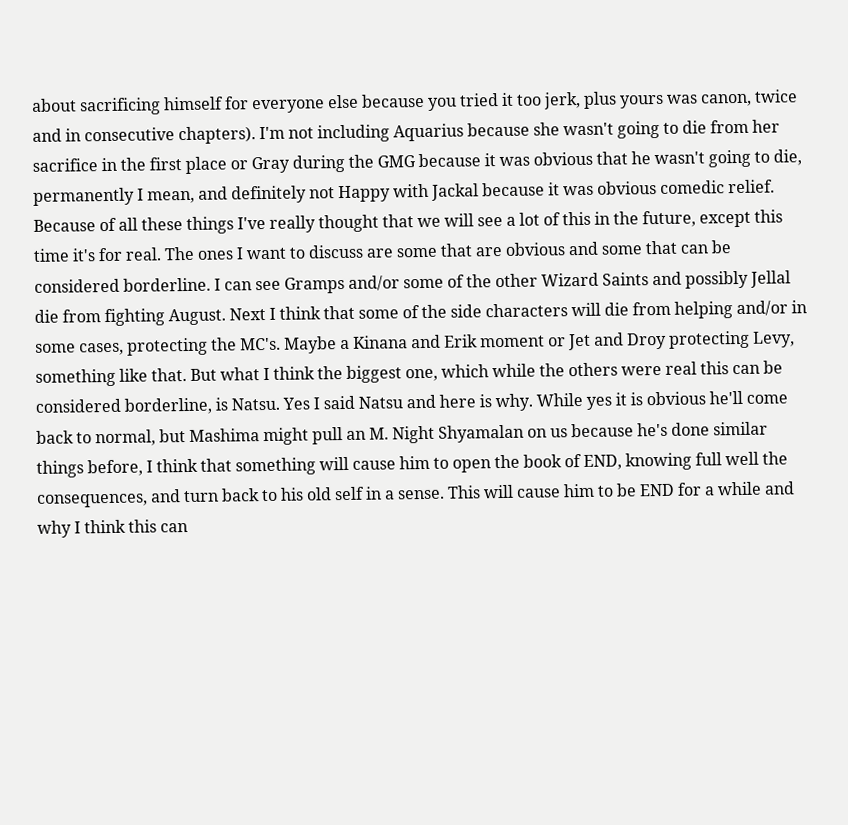about sacrificing himself for everyone else because you tried it too jerk, plus yours was canon, twice and in consecutive chapters). I'm not including Aquarius because she wasn't going to die from her sacrifice in the first place or Gray during the GMG because it was obvious that he wasn't going to die, permanently I mean, and definitely not Happy with Jackal because it was obvious comedic relief. Because of all these things I've really thought that we will see a lot of this in the future, except this time it's for real. The ones I want to discuss are some that are obvious and some that can be considered borderline. I can see Gramps and/or some of the other Wizard Saints and possibly Jellal die from fighting August. Next I think that some of the side characters will die from helping and/or in some cases, protecting the MC's. Maybe a Kinana and Erik moment or Jet and Droy protecting Levy, something like that. But what I think the biggest one, which while the others were real this can be considered borderline, is Natsu. Yes I said Natsu and here is why. While yes it is obvious he'll come back to normal, but Mashima might pull an M. Night Shyamalan on us because he's done similar things before, I think that something will cause him to open the book of END, knowing full well the consequences, and turn back to his old self in a sense. This will cause him to be END for a while and why I think this can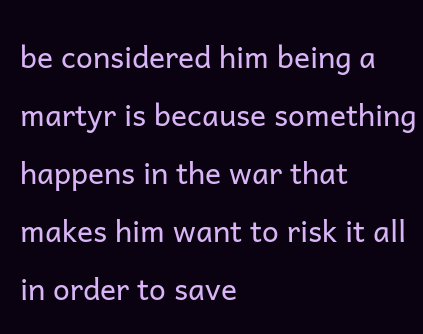be considered him being a martyr is because something happens in the war that makes him want to risk it all in order to save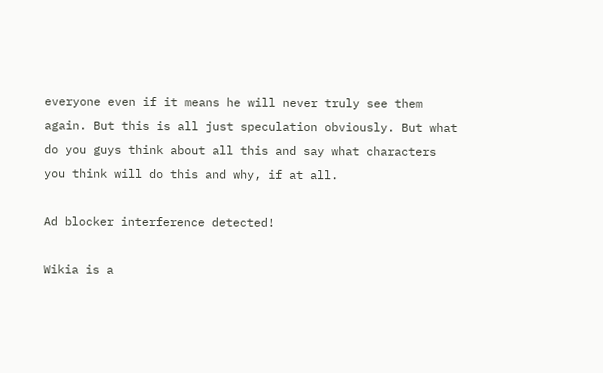everyone even if it means he will never truly see them again. But this is all just speculation obviously. But what do you guys think about all this and say what characters you think will do this and why, if at all.

Ad blocker interference detected!

Wikia is a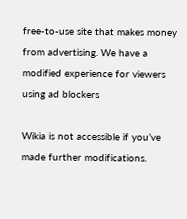free-to-use site that makes money from advertising. We have a modified experience for viewers using ad blockers

Wikia is not accessible if you’ve made further modifications.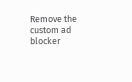Remove the custom ad blocker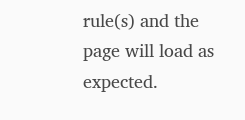rule(s) and the page will load as expected.